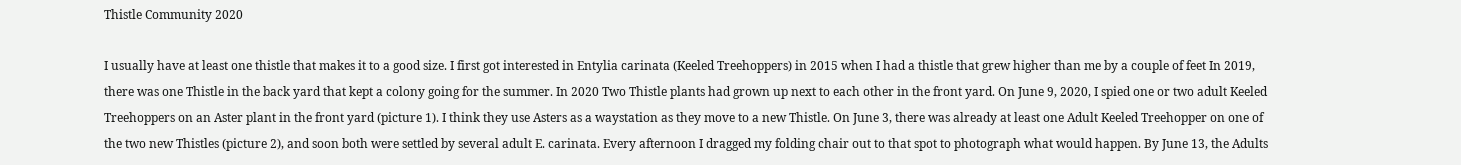Thistle Community 2020

I usually have at least one thistle that makes it to a good size. I first got interested in Entylia carinata (Keeled Treehoppers) in 2015 when I had a thistle that grew higher than me by a couple of feet In 2019, there was one Thistle in the back yard that kept a colony going for the summer. In 2020 Two Thistle plants had grown up next to each other in the front yard. On June 9, 2020, I spied one or two adult Keeled Treehoppers on an Aster plant in the front yard (picture 1). I think they use Asters as a waystation as they move to a new Thistle. On June 3, there was already at least one Adult Keeled Treehopper on one of the two new Thistles (picture 2), and soon both were settled by several adult E. carinata. Every afternoon I dragged my folding chair out to that spot to photograph what would happen. By June 13, the Adults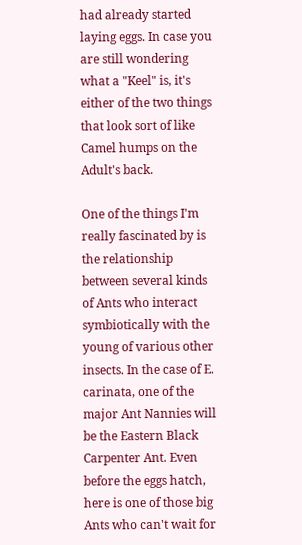had already started laying eggs. In case you are still wondering what a "Keel" is, it's either of the two things that look sort of like Camel humps on the Adult's back.

One of the things I'm really fascinated by is the relationship between several kinds of Ants who interact symbiotically with the young of various other insects. In the case of E. carinata, one of the major Ant Nannies will be the Eastern Black Carpenter Ant. Even before the eggs hatch, here is one of those big Ants who can't wait for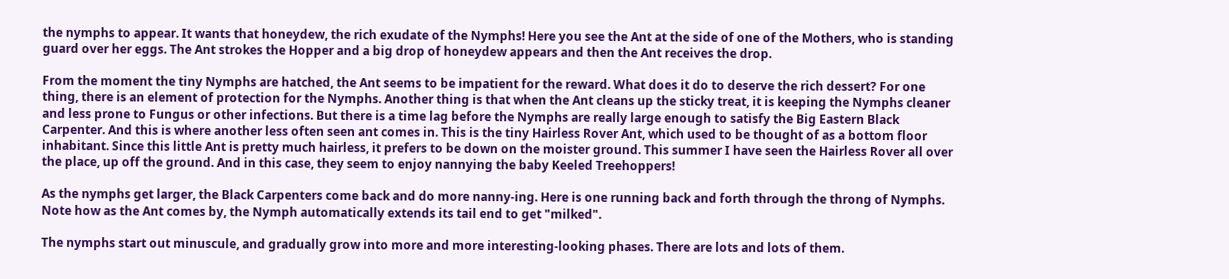the nymphs to appear. It wants that honeydew, the rich exudate of the Nymphs! Here you see the Ant at the side of one of the Mothers, who is standing guard over her eggs. The Ant strokes the Hopper and a big drop of honeydew appears and then the Ant receives the drop.

From the moment the tiny Nymphs are hatched, the Ant seems to be impatient for the reward. What does it do to deserve the rich dessert? For one thing, there is an element of protection for the Nymphs. Another thing is that when the Ant cleans up the sticky treat, it is keeping the Nymphs cleaner and less prone to Fungus or other infections. But there is a time lag before the Nymphs are really large enough to satisfy the Big Eastern Black Carpenter. And this is where another less often seen ant comes in. This is the tiny Hairless Rover Ant, which used to be thought of as a bottom floor inhabitant. Since this little Ant is pretty much hairless, it prefers to be down on the moister ground. This summer I have seen the Hairless Rover all over the place, up off the ground. And in this case, they seem to enjoy nannying the baby Keeled Treehoppers!

As the nymphs get larger, the Black Carpenters come back and do more nanny-ing. Here is one running back and forth through the throng of Nymphs. Note how as the Ant comes by, the Nymph automatically extends its tail end to get "milked".

The nymphs start out minuscule, and gradually grow into more and more interesting-looking phases. There are lots and lots of them.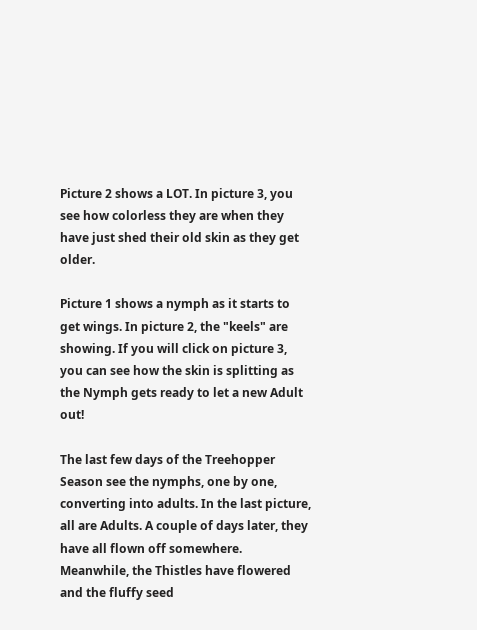Picture 2 shows a LOT. In picture 3, you see how colorless they are when they have just shed their old skin as they get older.

Picture 1 shows a nymph as it starts to get wings. In picture 2, the "keels" are showing. If you will click on picture 3, you can see how the skin is splitting as the Nymph gets ready to let a new Adult out!

The last few days of the Treehopper Season see the nymphs, one by one, converting into adults. In the last picture, all are Adults. A couple of days later, they have all flown off somewhere. Meanwhile, the Thistles have flowered and the fluffy seed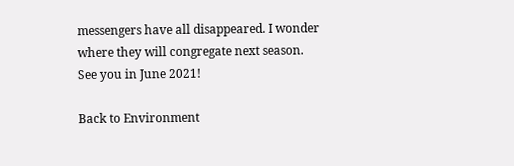messengers have all disappeared. I wonder where they will congregate next season. See you in June 2021!

Back to Environment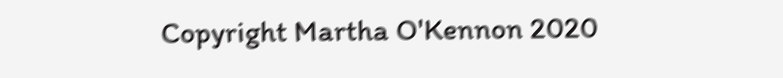Copyright Martha O'Kennon 2020